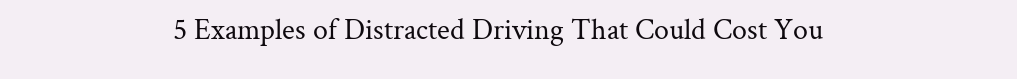5 Examples of Distracted Driving That Could Cost You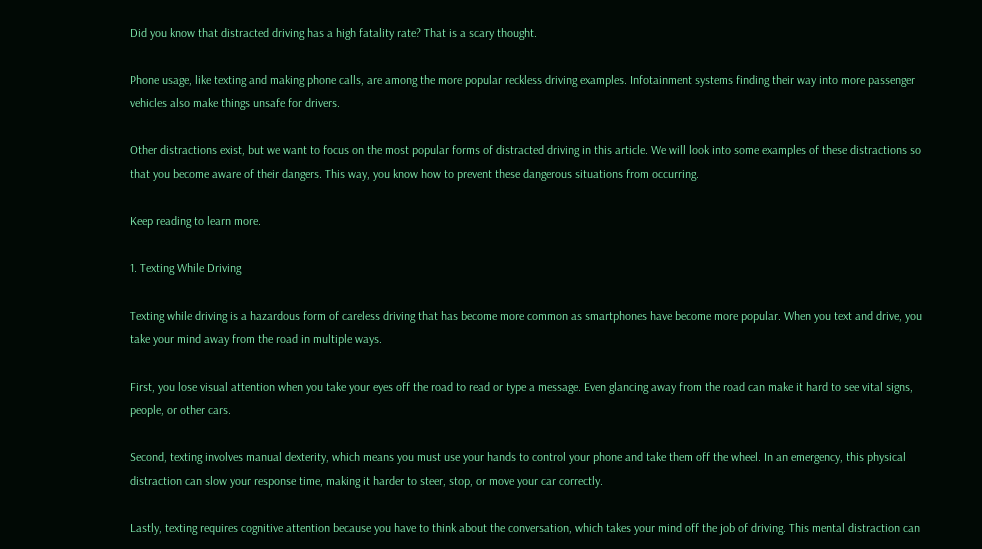Did you know that distracted driving has a high fatality rate? That is a scary thought.

Phone usage, like texting and making phone calls, are among the more popular reckless driving examples. Infotainment systems finding their way into more passenger vehicles also make things unsafe for drivers.

Other distractions exist, but we want to focus on the most popular forms of distracted driving in this article. We will look into some examples of these distractions so that you become aware of their dangers. This way, you know how to prevent these dangerous situations from occurring.

Keep reading to learn more.

1. Texting While Driving

Texting while driving is a hazardous form of careless driving that has become more common as smartphones have become more popular. When you text and drive, you take your mind away from the road in multiple ways.

First, you lose visual attention when you take your eyes off the road to read or type a message. Even glancing away from the road can make it hard to see vital signs, people, or other cars.

Second, texting involves manual dexterity, which means you must use your hands to control your phone and take them off the wheel. In an emergency, this physical distraction can slow your response time, making it harder to steer, stop, or move your car correctly.

Lastly, texting requires cognitive attention because you have to think about the conversation, which takes your mind off the job of driving. This mental distraction can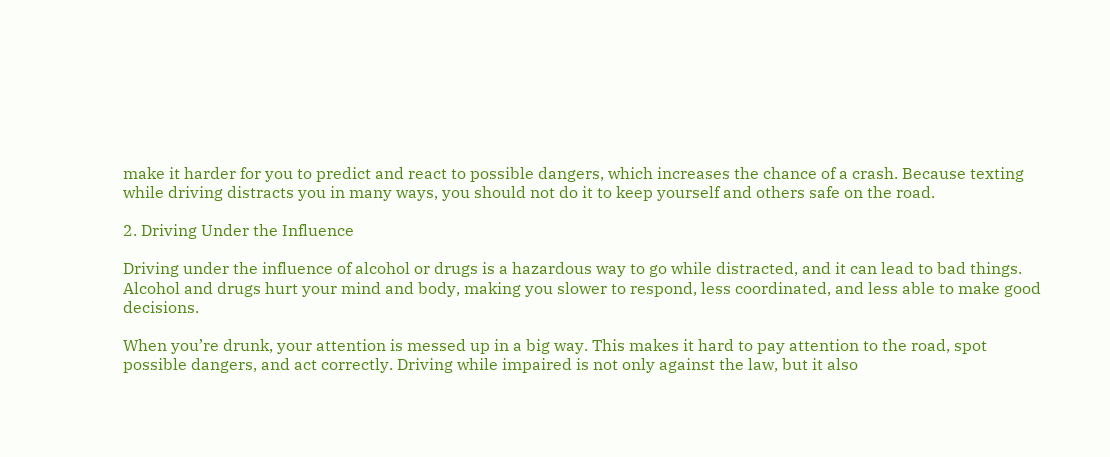make it harder for you to predict and react to possible dangers, which increases the chance of a crash. Because texting while driving distracts you in many ways, you should not do it to keep yourself and others safe on the road.

2. Driving Under the Influence

Driving under the influence of alcohol or drugs is a hazardous way to go while distracted, and it can lead to bad things. Alcohol and drugs hurt your mind and body, making you slower to respond, less coordinated, and less able to make good decisions.

When you’re drunk, your attention is messed up in a big way. This makes it hard to pay attention to the road, spot possible dangers, and act correctly. Driving while impaired is not only against the law, but it also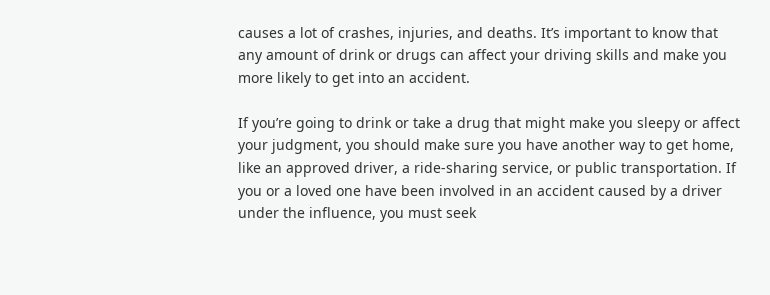causes a lot of crashes, injuries, and deaths. It’s important to know that any amount of drink or drugs can affect your driving skills and make you more likely to get into an accident.

If you’re going to drink or take a drug that might make you sleepy or affect your judgment, you should make sure you have another way to get home, like an approved driver, a ride-sharing service, or public transportation. If you or a loved one have been involved in an accident caused by a driver under the influence, you must seek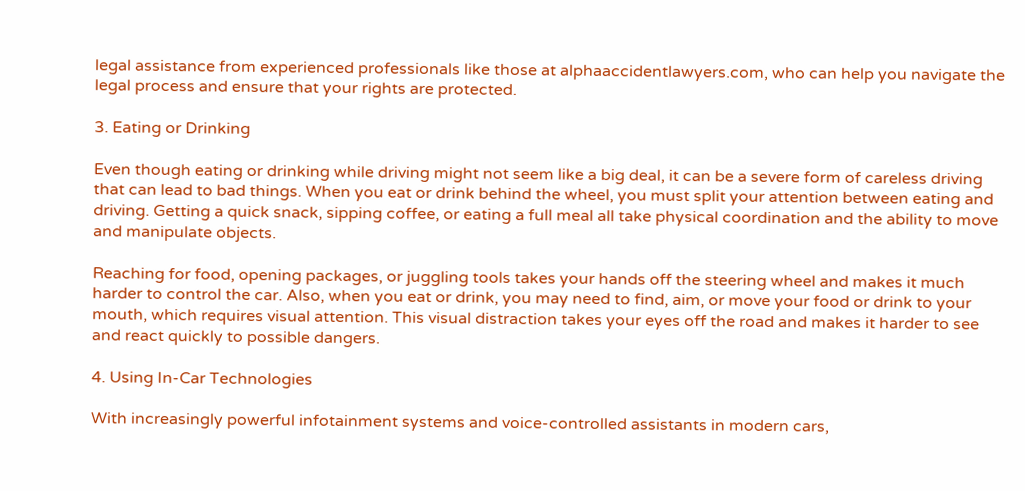legal assistance from experienced professionals like those at alphaaccidentlawyers.com, who can help you navigate the legal process and ensure that your rights are protected.

3. Eating or Drinking

Even though eating or drinking while driving might not seem like a big deal, it can be a severe form of careless driving that can lead to bad things. When you eat or drink behind the wheel, you must split your attention between eating and driving. Getting a quick snack, sipping coffee, or eating a full meal all take physical coordination and the ability to move and manipulate objects.

Reaching for food, opening packages, or juggling tools takes your hands off the steering wheel and makes it much harder to control the car. Also, when you eat or drink, you may need to find, aim, or move your food or drink to your mouth, which requires visual attention. This visual distraction takes your eyes off the road and makes it harder to see and react quickly to possible dangers.

4. Using In-Car Technologies

With increasingly powerful infotainment systems and voice-controlled assistants in modern cars,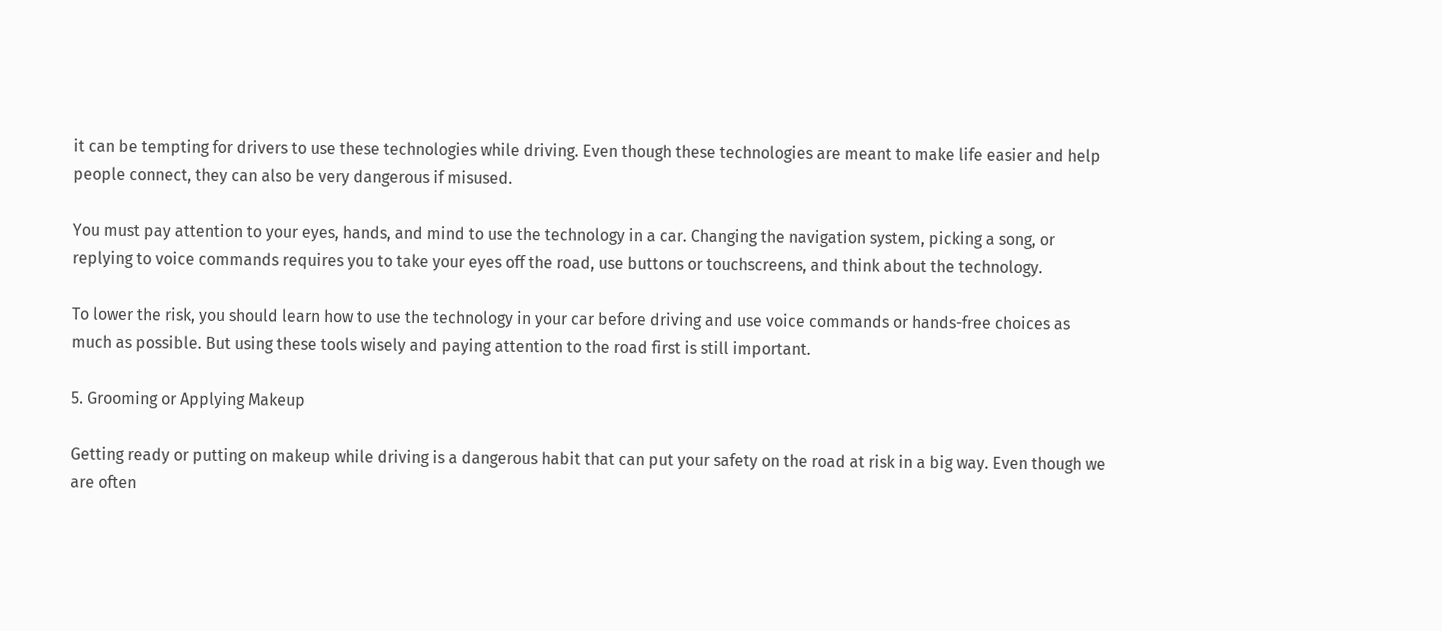it can be tempting for drivers to use these technologies while driving. Even though these technologies are meant to make life easier and help people connect, they can also be very dangerous if misused.

You must pay attention to your eyes, hands, and mind to use the technology in a car. Changing the navigation system, picking a song, or replying to voice commands requires you to take your eyes off the road, use buttons or touchscreens, and think about the technology.

To lower the risk, you should learn how to use the technology in your car before driving and use voice commands or hands-free choices as much as possible. But using these tools wisely and paying attention to the road first is still important.

5. Grooming or Applying Makeup

Getting ready or putting on makeup while driving is a dangerous habit that can put your safety on the road at risk in a big way. Even though we are often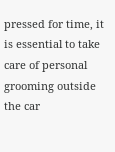pressed for time, it is essential to take care of personal grooming outside the car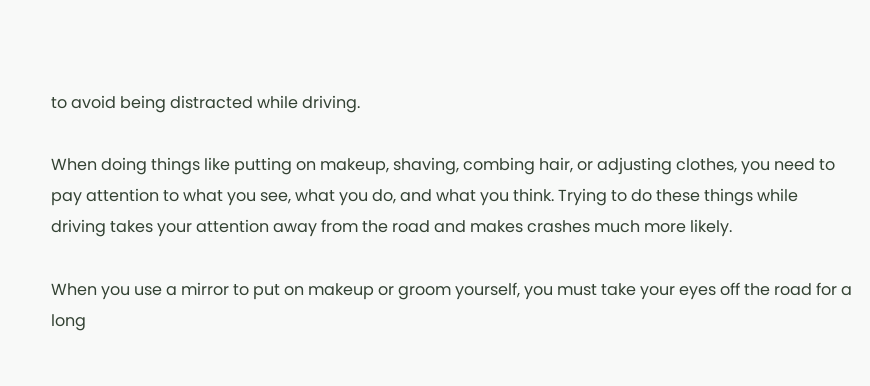to avoid being distracted while driving.

When doing things like putting on makeup, shaving, combing hair, or adjusting clothes, you need to pay attention to what you see, what you do, and what you think. Trying to do these things while driving takes your attention away from the road and makes crashes much more likely.

When you use a mirror to put on makeup or groom yourself, you must take your eyes off the road for a long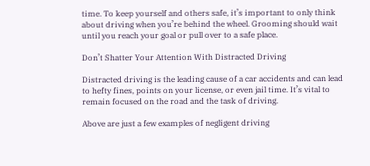time. To keep yourself and others safe, it’s important to only think about driving when you’re behind the wheel. Grooming should wait until you reach your goal or pull over to a safe place.

Don’t Shatter Your Attention With Distracted Driving

Distracted driving is the leading cause of a car accidents and can lead to hefty fines, points on your license, or even jail time. It’s vital to remain focused on the road and the task of driving.

Above are just a few examples of negligent driving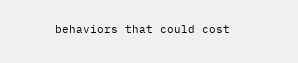behaviors that could cost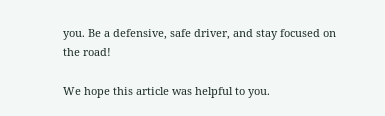you. Be a defensive, safe driver, and stay focused on the road!

We hope this article was helpful to you.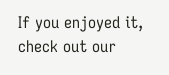If you enjoyed it, check out our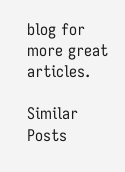blog for more great articles.

Similar Posts